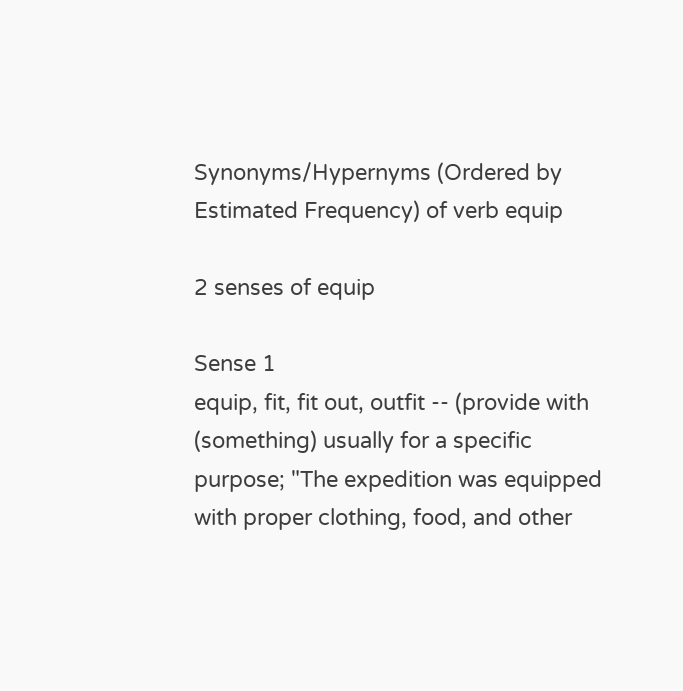Synonyms/Hypernyms (Ordered by Estimated Frequency) of verb equip

2 senses of equip

Sense 1
equip, fit, fit out, outfit -- (provide with (something) usually for a specific purpose; "The expedition was equipped with proper clothing, food, and other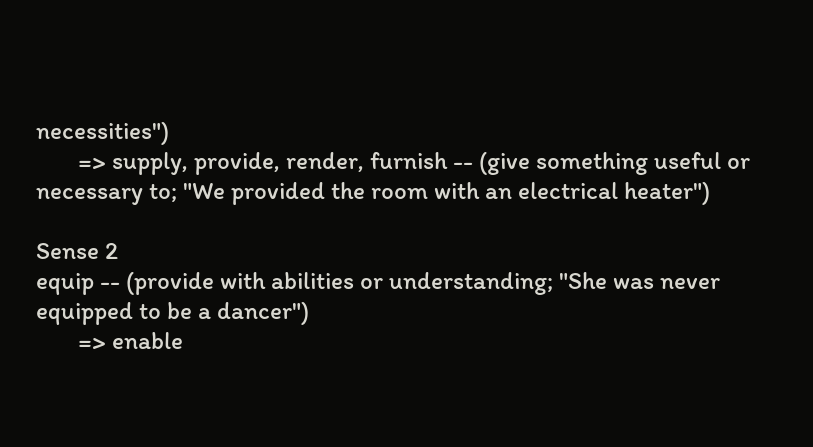necessities")
       => supply, provide, render, furnish -- (give something useful or necessary to; "We provided the room with an electrical heater")

Sense 2
equip -- (provide with abilities or understanding; "She was never equipped to be a dancer")
       => enable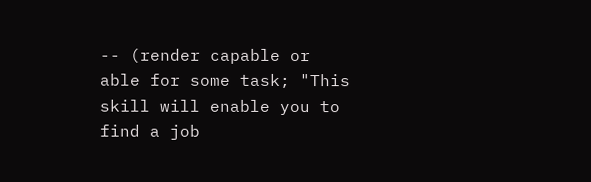-- (render capable or able for some task; "This skill will enable you to find a job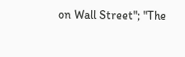on Wall Street"; "The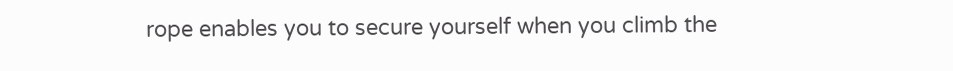rope enables you to secure yourself when you climb the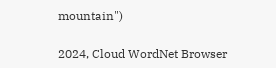mountain")

2024, Cloud WordNet Browser